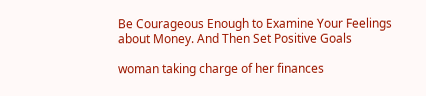Be Courageous Enough to Examine Your Feelings about Money. And Then Set Positive Goals

woman taking charge of her finances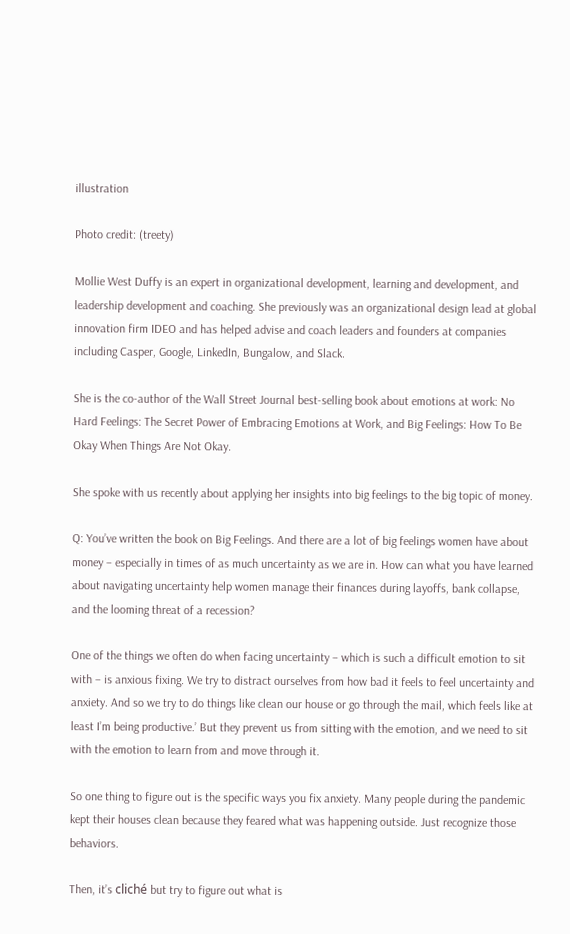illustration

Photo credit: (treety)

Mollie West Duffy is an expert in organizational development, learning and development, and leadership development and coaching. She previously was an organizational design lead at global innovation firm IDEO and has helped advise and coach leaders and founders at companies including Casper, Google, LinkedIn, Bungalow, and Slack.

She is the co-author of the Wall Street Journal best-selling book about emotions at work: No Hard Feelings: The Secret Power of Embracing Emotions at Work, and Big Feelings: How To Be Okay When Things Are Not Okay.

She spoke with us recently about applying her insights into big feelings to the big topic of money.

Q: You’ve written the book on Big Feelings. And there are a lot of big feelings women have about money – especially in times of as much uncertainty as we are in. How can what you have learned about navigating uncertainty help women manage their finances during layoffs, bank collapse, and the looming threat of a recession?

One of the things we often do when facing uncertainty – which is such a difficult emotion to sit with – is anxious fixing. We try to distract ourselves from how bad it feels to feel uncertainty and anxiety. And so we try to do things like clean our house or go through the mail, which feels like at least I’m being productive.’ But they prevent us from sitting with the emotion, and we need to sit with the emotion to learn from and move through it.

So one thing to figure out is the specific ways you fix anxiety. Many people during the pandemic kept their houses clean because they feared what was happening outside. Just recognize those behaviors.

Then, it’s cliché but try to figure out what is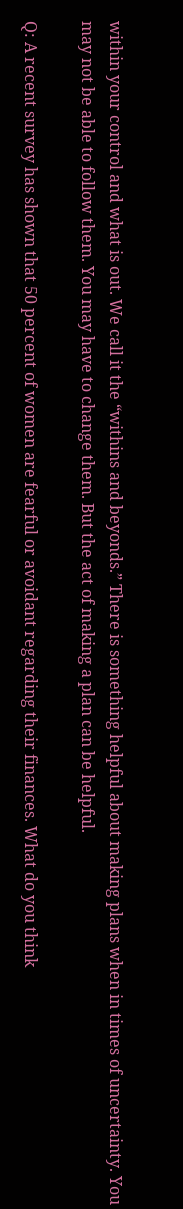within your control and what is out. We call it the “withins and beyonds.” There is something helpful about making plans when in times of uncertainty. You may not be able to follow them. You may have to change them. But the act of making a plan can be helpful.

Q: A recent survey has shown that 50 percent of women are fearful or avoidant regarding their finances. What do you think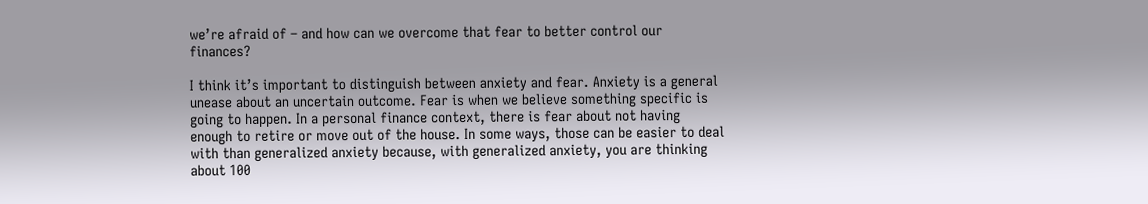we’re afraid of – and how can we overcome that fear to better control our finances?

I think it’s important to distinguish between anxiety and fear. Anxiety is a general unease about an uncertain outcome. Fear is when we believe something specific is going to happen. In a personal finance context, there is fear about not having enough to retire or move out of the house. In some ways, those can be easier to deal with than generalized anxiety because, with generalized anxiety, you are thinking about 100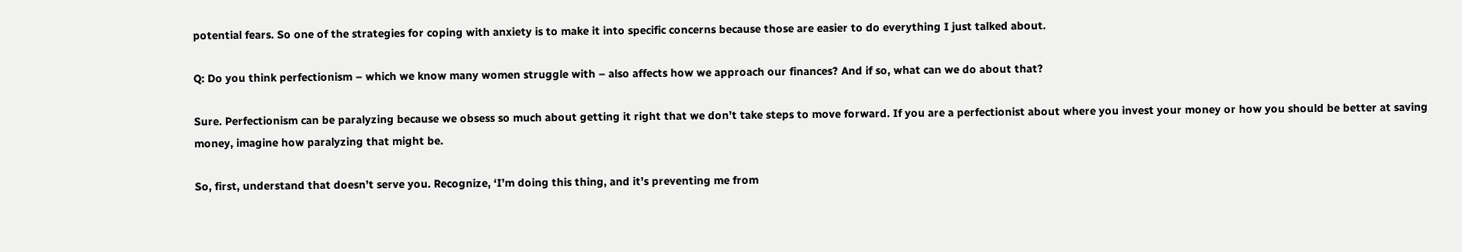potential fears. So one of the strategies for coping with anxiety is to make it into specific concerns because those are easier to do everything I just talked about.

Q: Do you think perfectionism – which we know many women struggle with – also affects how we approach our finances? And if so, what can we do about that?

Sure. Perfectionism can be paralyzing because we obsess so much about getting it right that we don’t take steps to move forward. If you are a perfectionist about where you invest your money or how you should be better at saving money, imagine how paralyzing that might be.

So, first, understand that doesn’t serve you. Recognize, ‘I’m doing this thing, and it’s preventing me from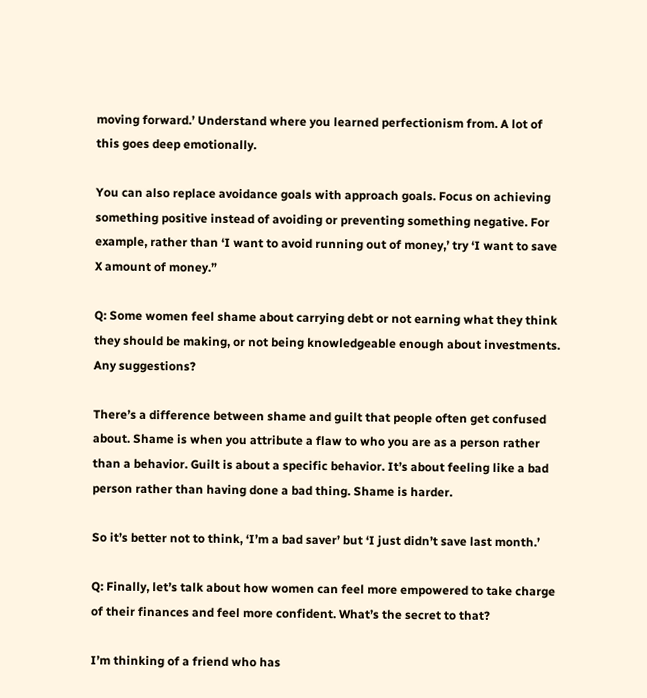moving forward.’ Understand where you learned perfectionism from. A lot of this goes deep emotionally.

You can also replace avoidance goals with approach goals. Focus on achieving something positive instead of avoiding or preventing something negative. For example, rather than ‘I want to avoid running out of money,’ try ‘I want to save X amount of money.”

Q: Some women feel shame about carrying debt or not earning what they think they should be making, or not being knowledgeable enough about investments. Any suggestions?

There’s a difference between shame and guilt that people often get confused about. Shame is when you attribute a flaw to who you are as a person rather than a behavior. Guilt is about a specific behavior. It’s about feeling like a bad person rather than having done a bad thing. Shame is harder.

So it’s better not to think, ‘I’m a bad saver’ but ‘I just didn’t save last month.’

Q: Finally, let’s talk about how women can feel more empowered to take charge of their finances and feel more confident. What’s the secret to that?

I’m thinking of a friend who has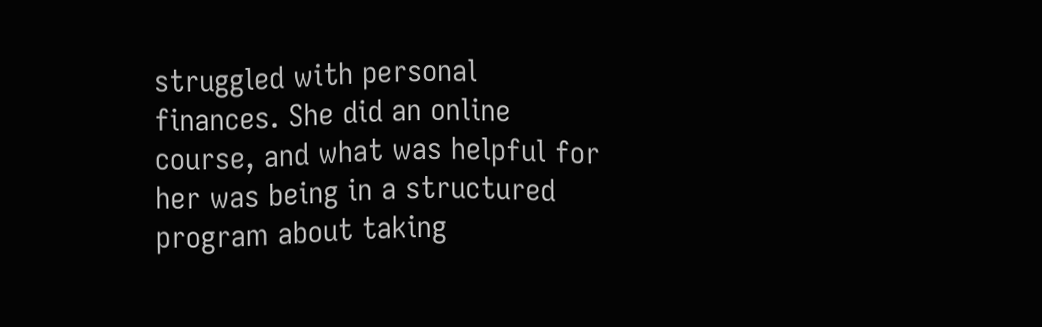struggled with personal finances. She did an online course, and what was helpful for her was being in a structured program about taking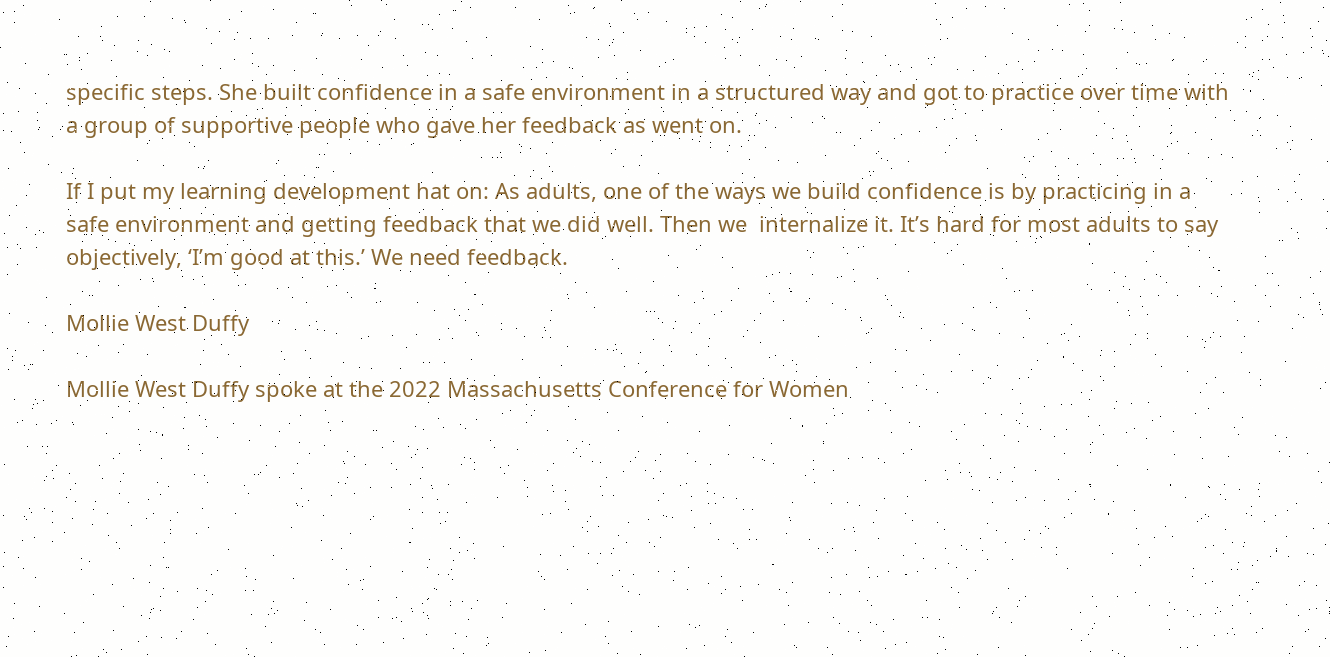specific steps. She built confidence in a safe environment in a structured way and got to practice over time with a group of supportive people who gave her feedback as went on.

If I put my learning development hat on: As adults, one of the ways we build confidence is by practicing in a safe environment and getting feedback that we did well. Then we  internalize it. It’s hard for most adults to say objectively, ‘I’m good at this.’ We need feedback.

Mollie West Duffy

Mollie West Duffy spoke at the 2022 Massachusetts Conference for Women